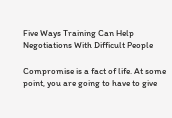Five Ways Training Can Help Negotiations With Difficult People

Compromise is a fact of life. At some point, you are going to have to give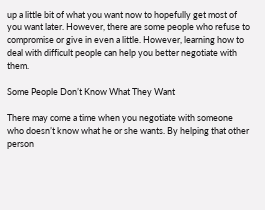up a little bit of what you want now to hopefully get most of you want later. However, there are some people who refuse to compromise or give in even a little. However, learning how to deal with difficult people can help you better negotiate with them.

Some People Don’t Know What They Want

There may come a time when you negotiate with someone who doesn’t know what he or she wants. By helping that other person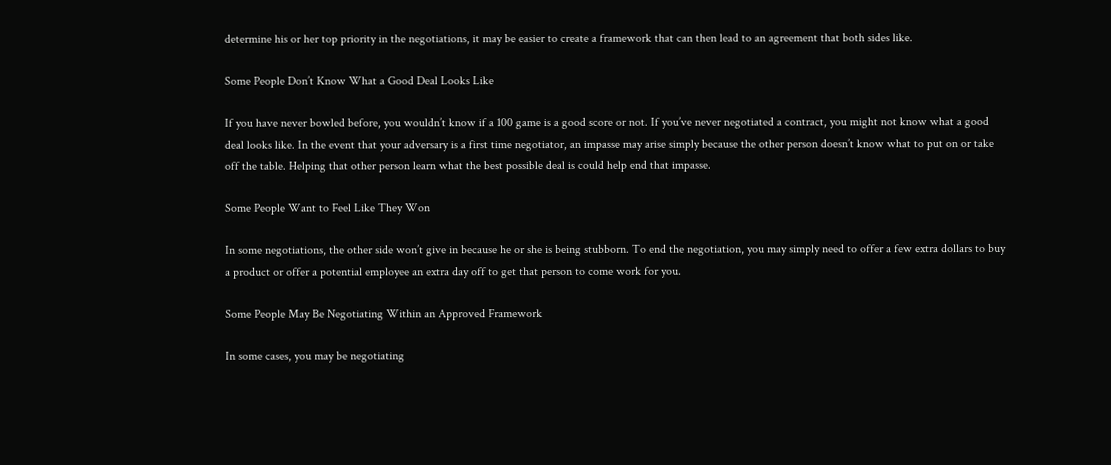determine his or her top priority in the negotiations, it may be easier to create a framework that can then lead to an agreement that both sides like.

Some People Don’t Know What a Good Deal Looks Like

If you have never bowled before, you wouldn’t know if a 100 game is a good score or not. If you’ve never negotiated a contract, you might not know what a good deal looks like. In the event that your adversary is a first time negotiator, an impasse may arise simply because the other person doesn’t know what to put on or take off the table. Helping that other person learn what the best possible deal is could help end that impasse.

Some People Want to Feel Like They Won

In some negotiations, the other side won’t give in because he or she is being stubborn. To end the negotiation, you may simply need to offer a few extra dollars to buy a product or offer a potential employee an extra day off to get that person to come work for you.

Some People May Be Negotiating Within an Approved Framework

In some cases, you may be negotiating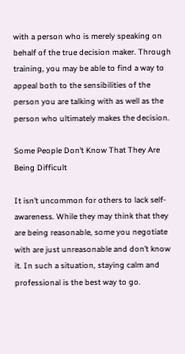with a person who is merely speaking on behalf of the true decision maker. Through training, you may be able to find a way to appeal both to the sensibilities of the person you are talking with as well as the person who ultimately makes the decision.

Some People Don’t Know That They Are Being Difficult

It isn’t uncommon for others to lack self-awareness. While they may think that they are being reasonable, some you negotiate with are just unreasonable and don’t know it. In such a situation, staying calm and professional is the best way to go.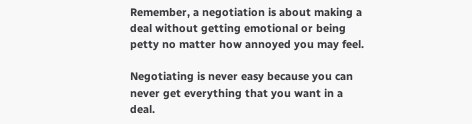Remember, a negotiation is about making a deal without getting emotional or being petty no matter how annoyed you may feel.

Negotiating is never easy because you can never get everything that you want in a deal.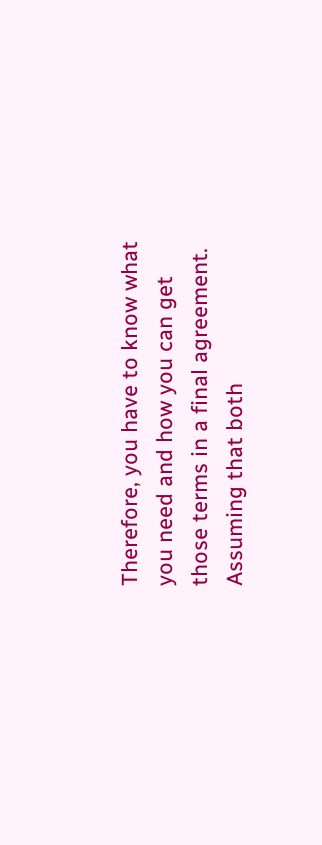Therefore, you have to know what you need and how you can get those terms in a final agreement. Assuming that both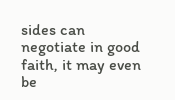sides can negotiate in good faith, it may even be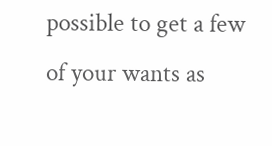possible to get a few of your wants as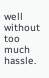well without too much hassle.